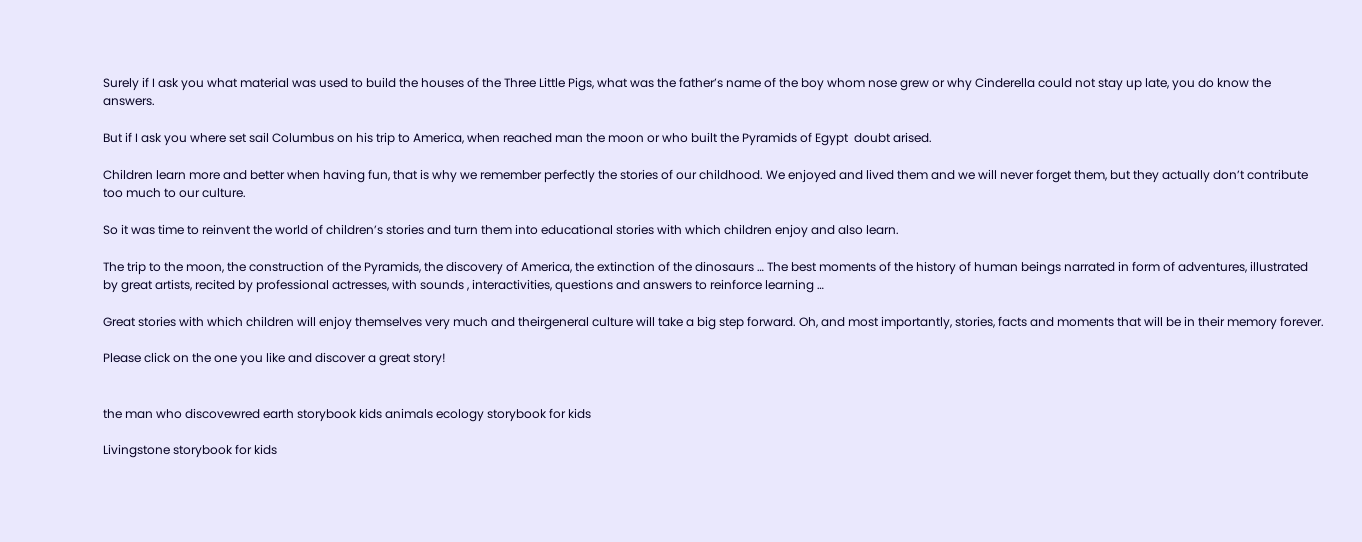Surely if I ask you what material was used to build the houses of the Three Little Pigs, what was the father’s name of the boy whom nose grew or why Cinderella could not stay up late, you do know the answers.

But if I ask you where set sail Columbus on his trip to America, when reached man the moon or who built the Pyramids of Egypt  doubt arised.

Children learn more and better when having fun, that is why we remember perfectly the stories of our childhood. We enjoyed and lived them and we will never forget them, but they actually don’t contribute too much to our culture.

So it was time to reinvent the world of children’s stories and turn them into educational stories with which children enjoy and also learn.

The trip to the moon, the construction of the Pyramids, the discovery of America, the extinction of the dinosaurs … The best moments of the history of human beings narrated in form of adventures, illustrated by great artists, recited by professional actresses, with sounds , interactivities, questions and answers to reinforce learning …

Great stories with which children will enjoy themselves very much and theirgeneral culture will take a big step forward. Oh, and most importantly, stories, facts and moments that will be in their memory forever.

Please click on the one you like and discover a great story!


the man who discovewred earth storybook kids animals ecology storybook for kids

Livingstone storybook for kids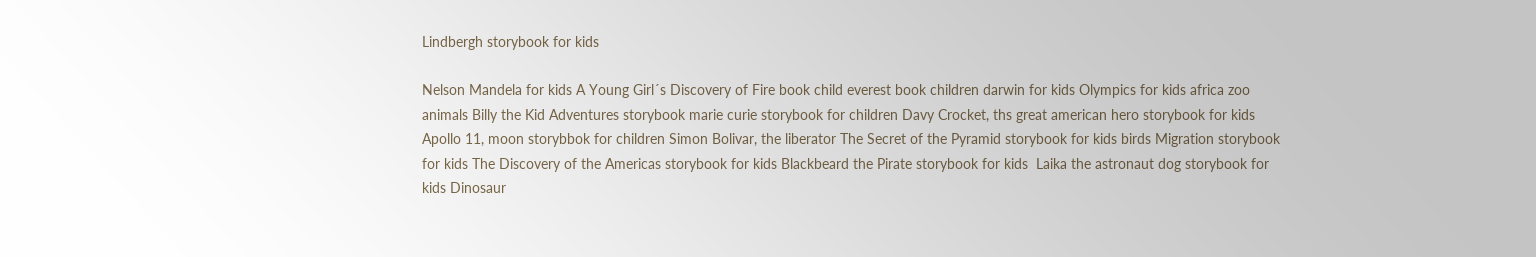Lindbergh storybook for kids

Nelson Mandela for kids A Young Girl´s Discovery of Fire book child everest book children darwin for kids Olympics for kids africa zoo animals Billy the Kid Adventures storybook marie curie storybook for children Davy Crocket, ths great american hero storybook for kids Apollo 11, moon storybbok for children Simon Bolivar, the liberator The Secret of the Pyramid storybook for kids birds Migration storybook for kids The Discovery of the Americas storybook for kids Blackbeard the Pirate storybook for kids  Laika the astronaut dog storybook for kids Dinosaur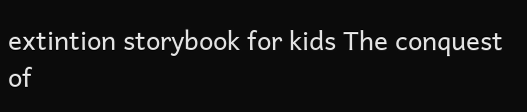extintion storybook for kids The conquest of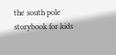the south pole storybook for kids